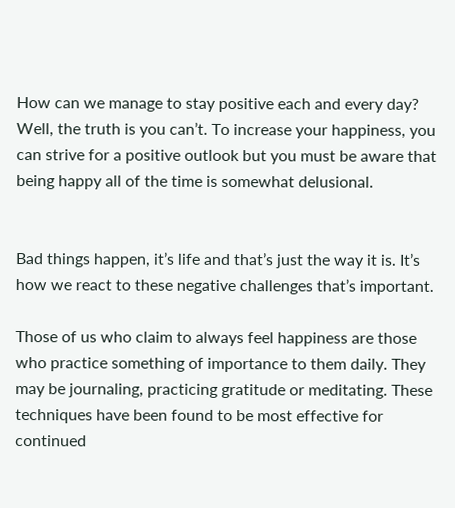How can we manage to stay positive each and every day? Well, the truth is you can’t. To increase your happiness, you can strive for a positive outlook but you must be aware that being happy all of the time is somewhat delusional.


Bad things happen, it’s life and that’s just the way it is. It’s how we react to these negative challenges that’s important.

Those of us who claim to always feel happiness are those who practice something of importance to them daily. They may be journaling, practicing gratitude or meditating. These techniques have been found to be most effective for continued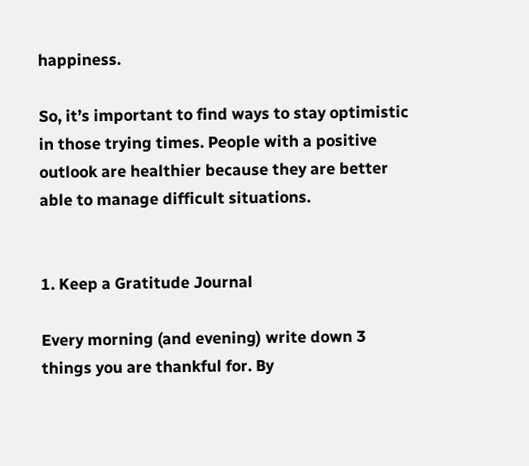happiness.

So, it’s important to find ways to stay optimistic in those trying times. People with a positive outlook are healthier because they are better able to manage difficult situations.


1. Keep a Gratitude Journal

Every morning (and evening) write down 3 things you are thankful for. By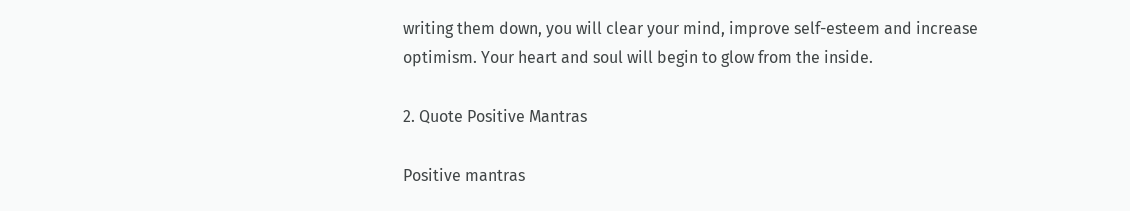writing them down, you will clear your mind, improve self-esteem and increase optimism. Your heart and soul will begin to glow from the inside.

2. Quote Positive Mantras

Positive mantras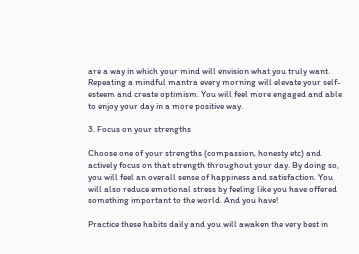are a way in which your mind will envision what you truly want. Repeating a mindful mantra every morning will elevate your self-esteem and create optimism. You will feel more engaged and able to enjoy your day in a more positive way.

3. Focus on your strengths

Choose one of your strengths (compassion, honesty etc) and actively focus on that strength throughout your day. By doing so, you will feel an overall sense of happiness and satisfaction. You will also reduce emotional stress by feeling like you have offered something important to the world. And you have!

Practice these habits daily and you will awaken the very best in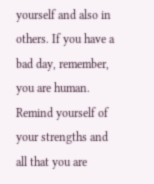yourself and also in others. If you have a bad day, remember, you are human. Remind yourself of your strengths and all that you are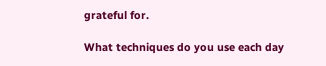grateful for.

What techniques do you use each day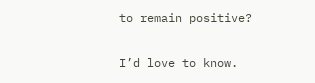to remain positive?

I’d love to know.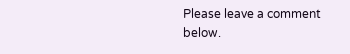Please leave a comment below.